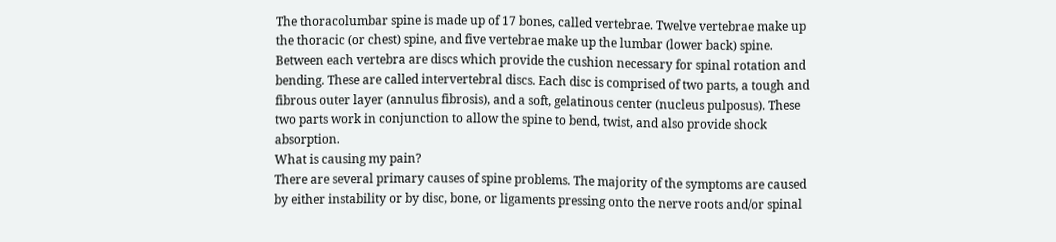The thoracolumbar spine is made up of 17 bones, called vertebrae. Twelve vertebrae make up the thoracic (or chest) spine, and five vertebrae make up the lumbar (lower back) spine. Between each vertebra are discs which provide the cushion necessary for spinal rotation and bending. These are called intervertebral discs. Each disc is comprised of two parts, a tough and fibrous outer layer (annulus fibrosis), and a soft, gelatinous center (nucleus pulposus). These two parts work in conjunction to allow the spine to bend, twist, and also provide shock absorption.
What is causing my pain?
There are several primary causes of spine problems. The majority of the symptoms are caused by either instability or by disc, bone, or ligaments pressing onto the nerve roots and/or spinal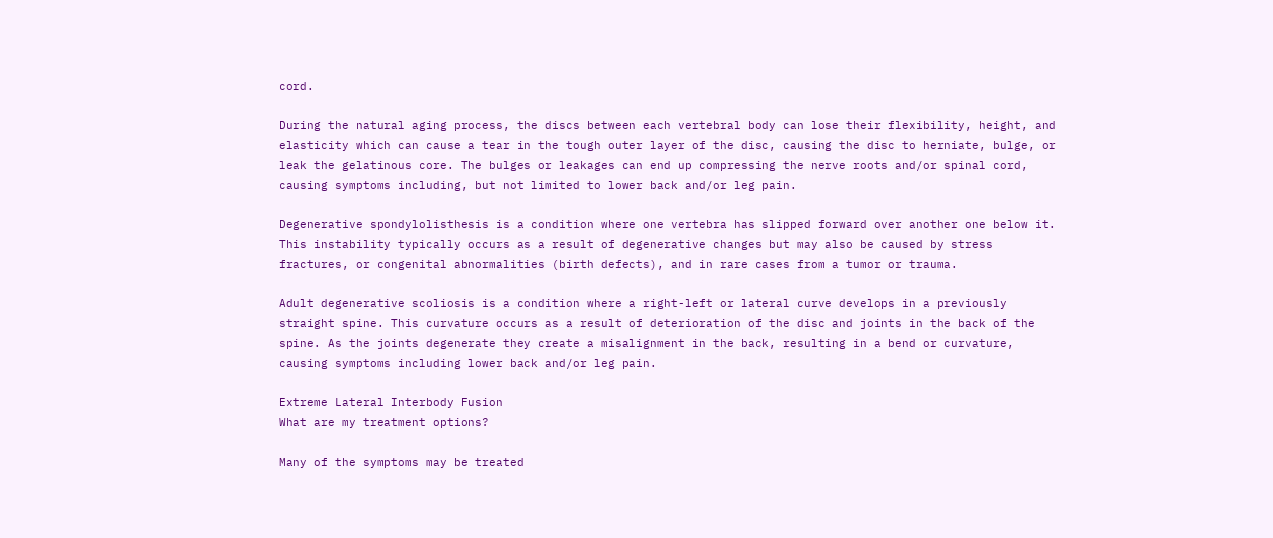cord.

During the natural aging process, the discs between each vertebral body can lose their flexibility, height, and elasticity which can cause a tear in the tough outer layer of the disc, causing the disc to herniate, bulge, or leak the gelatinous core. The bulges or leakages can end up compressing the nerve roots and/or spinal cord, causing symptoms including, but not limited to lower back and/or leg pain.

Degenerative spondylolisthesis is a condition where one vertebra has slipped forward over another one below it. This instability typically occurs as a result of degenerative changes but may also be caused by stress fractures, or congenital abnormalities (birth defects), and in rare cases from a tumor or trauma.

Adult degenerative scoliosis is a condition where a right-left or lateral curve develops in a previously straight spine. This curvature occurs as a result of deterioration of the disc and joints in the back of the spine. As the joints degenerate they create a misalignment in the back, resulting in a bend or curvature, causing symptoms including lower back and/or leg pain.

Extreme Lateral Interbody Fusion
What are my treatment options?

Many of the symptoms may be treated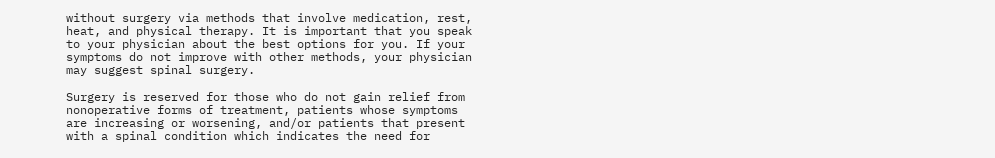without surgery via methods that involve medication, rest, heat, and physical therapy. It is important that you speak to your physician about the best options for you. If your symptoms do not improve with other methods, your physician may suggest spinal surgery.

Surgery is reserved for those who do not gain relief from nonoperative forms of treatment, patients whose symptoms are increasing or worsening, and/or patients that present with a spinal condition which indicates the need for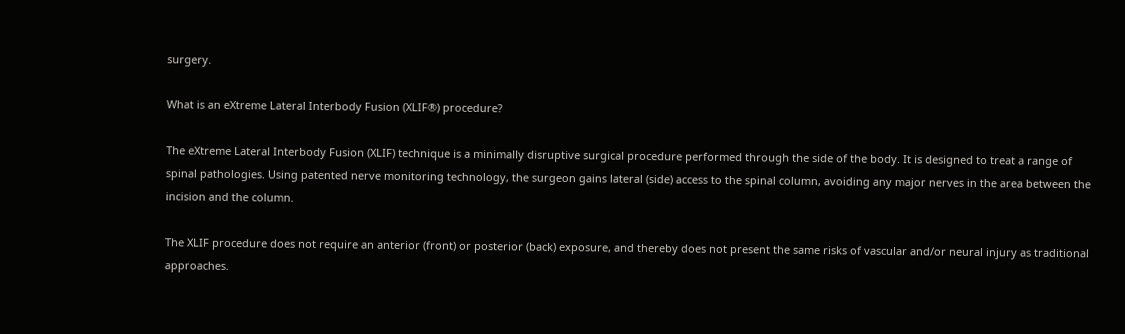surgery.

What is an eXtreme Lateral Interbody Fusion (XLIF®) procedure?

The eXtreme Lateral Interbody Fusion (XLIF) technique is a minimally disruptive surgical procedure performed through the side of the body. It is designed to treat a range of spinal pathologies. Using patented nerve monitoring technology, the surgeon gains lateral (side) access to the spinal column, avoiding any major nerves in the area between the incision and the column.

The XLIF procedure does not require an anterior (front) or posterior (back) exposure, and thereby does not present the same risks of vascular and/or neural injury as traditional approaches.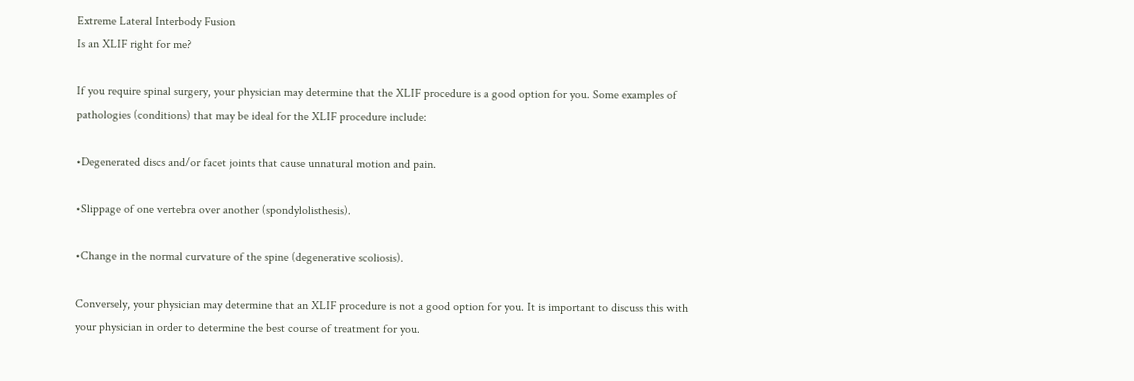Extreme Lateral Interbody Fusion
Is an XLIF right for me?

If you require spinal surgery, your physician may determine that the XLIF procedure is a good option for you. Some examples of pathologies (conditions) that may be ideal for the XLIF procedure include:

•Degenerated discs and/or facet joints that cause unnatural motion and pain.

•Slippage of one vertebra over another (spondylolisthesis).

•Change in the normal curvature of the spine (degenerative scoliosis).

Conversely, your physician may determine that an XLIF procedure is not a good option for you. It is important to discuss this with your physician in order to determine the best course of treatment for you.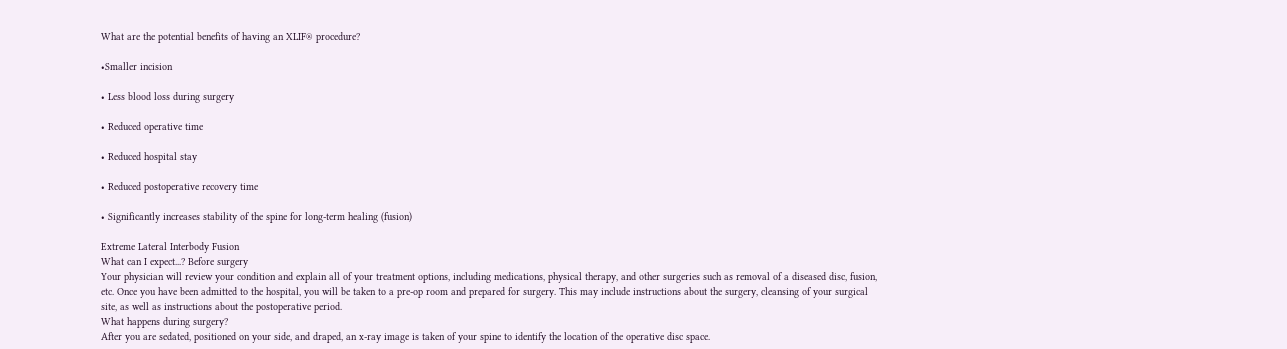What are the potential benefits of having an XLIF® procedure?

•Smaller incision

• Less blood loss during surgery

• Reduced operative time

• Reduced hospital stay

• Reduced postoperative recovery time

• Significantly increases stability of the spine for long-term healing (fusion)

Extreme Lateral Interbody Fusion
What can I expect...? Before surgery
Your physician will review your condition and explain all of your treatment options, including medications, physical therapy, and other surgeries such as removal of a diseased disc, fusion, etc. Once you have been admitted to the hospital, you will be taken to a pre-op room and prepared for surgery. This may include instructions about the surgery, cleansing of your surgical site, as well as instructions about the postoperative period.
What happens during surgery?
After you are sedated, positioned on your side, and draped, an x-ray image is taken of your spine to identify the location of the operative disc space.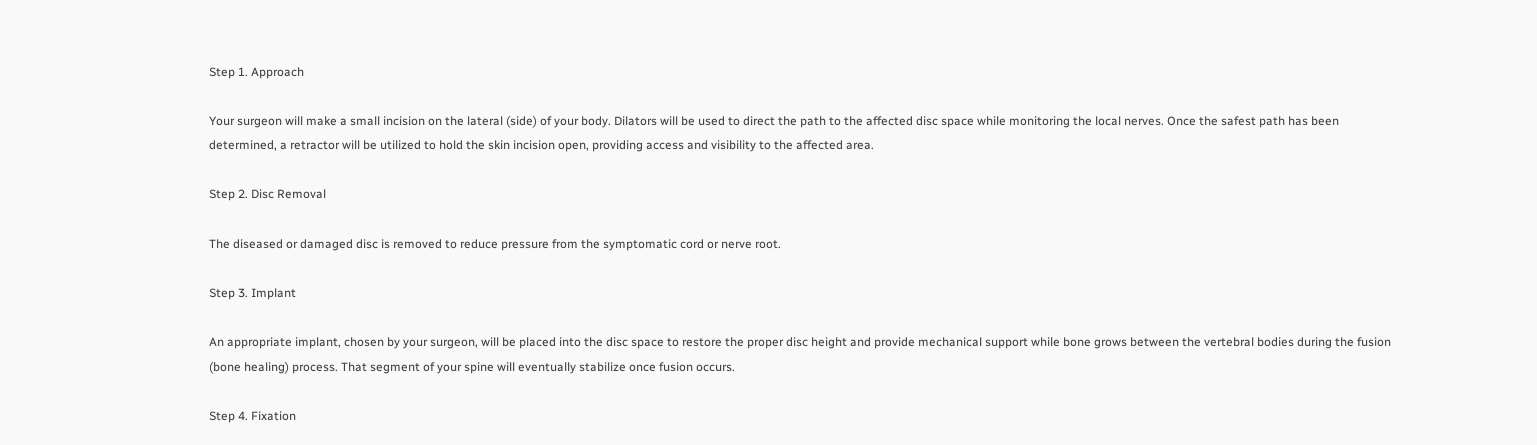Step 1. Approach

Your surgeon will make a small incision on the lateral (side) of your body. Dilators will be used to direct the path to the affected disc space while monitoring the local nerves. Once the safest path has been determined, a retractor will be utilized to hold the skin incision open, providing access and visibility to the affected area.

Step 2. Disc Removal

The diseased or damaged disc is removed to reduce pressure from the symptomatic cord or nerve root.

Step 3. Implant

An appropriate implant, chosen by your surgeon, will be placed into the disc space to restore the proper disc height and provide mechanical support while bone grows between the vertebral bodies during the fusion (bone healing) process. That segment of your spine will eventually stabilize once fusion occurs.

Step 4. Fixation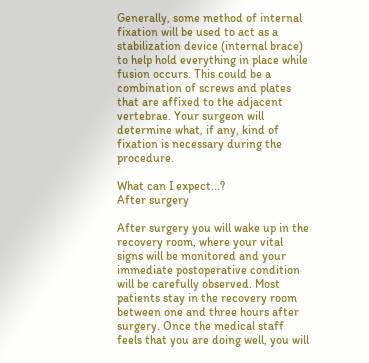Generally, some method of internal fixation will be used to act as a stabilization device (internal brace) to help hold everything in place while fusion occurs. This could be a combination of screws and plates that are affixed to the adjacent vertebrae. Your surgeon will determine what, if any, kind of fixation is necessary during the procedure.

What can I expect...?
After surgery

After surgery you will wake up in the recovery room, where your vital signs will be monitored and your immediate postoperative condition will be carefully observed. Most patients stay in the recovery room between one and three hours after surgery. Once the medical staff feels that you are doing well, you will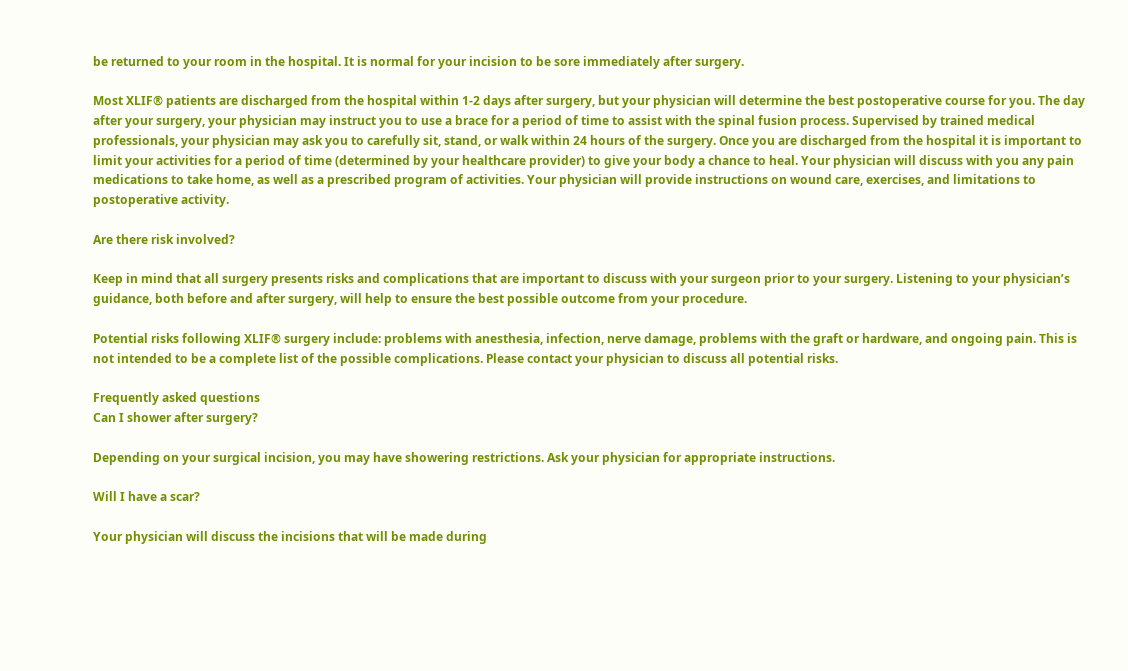be returned to your room in the hospital. It is normal for your incision to be sore immediately after surgery.

Most XLIF® patients are discharged from the hospital within 1-2 days after surgery, but your physician will determine the best postoperative course for you. The day after your surgery, your physician may instruct you to use a brace for a period of time to assist with the spinal fusion process. Supervised by trained medical professionals, your physician may ask you to carefully sit, stand, or walk within 24 hours of the surgery. Once you are discharged from the hospital it is important to limit your activities for a period of time (determined by your healthcare provider) to give your body a chance to heal. Your physician will discuss with you any pain medications to take home, as well as a prescribed program of activities. Your physician will provide instructions on wound care, exercises, and limitations to postoperative activity.

Are there risk involved?

Keep in mind that all surgery presents risks and complications that are important to discuss with your surgeon prior to your surgery. Listening to your physician’s guidance, both before and after surgery, will help to ensure the best possible outcome from your procedure.

Potential risks following XLIF® surgery include: problems with anesthesia, infection, nerve damage, problems with the graft or hardware, and ongoing pain. This is not intended to be a complete list of the possible complications. Please contact your physician to discuss all potential risks.

Frequently asked questions
Can I shower after surgery?

Depending on your surgical incision, you may have showering restrictions. Ask your physician for appropriate instructions.

Will I have a scar?

Your physician will discuss the incisions that will be made during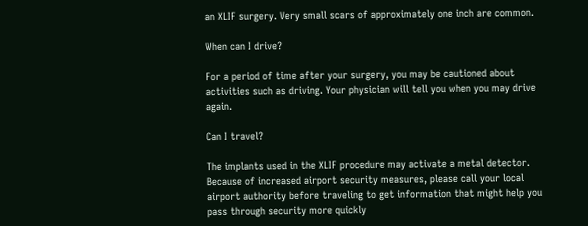an XLIF surgery. Very small scars of approximately one inch are common.

When can I drive?

For a period of time after your surgery, you may be cautioned about activities such as driving. Your physician will tell you when you may drive again.

Can I travel?

The implants used in the XLIF procedure may activate a metal detector. Because of increased airport security measures, please call your local airport authority before traveling to get information that might help you pass through security more quickly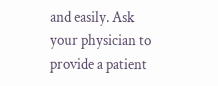and easily. Ask your physician to provide a patient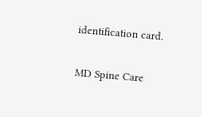identification card.

MD Spine Care